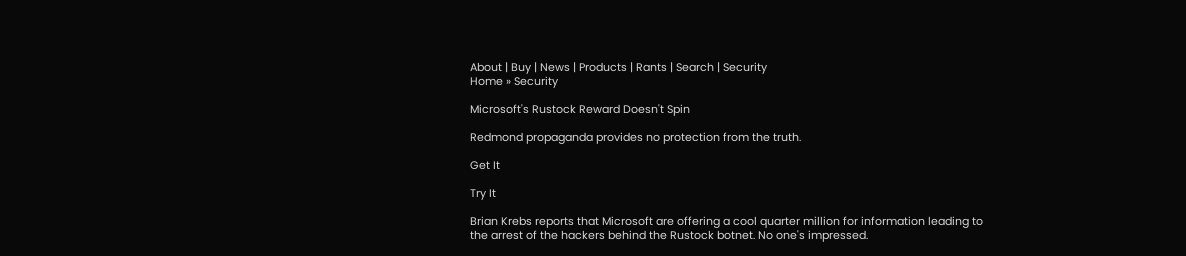About | Buy | News | Products | Rants | Search | Security
Home » Security

Microsoft's Rustock Reward Doesn't Spin

Redmond propaganda provides no protection from the truth.

Get It

Try It

Brian Krebs reports that Microsoft are offering a cool quarter million for information leading to the arrest of the hackers behind the Rustock botnet. No one's impressed.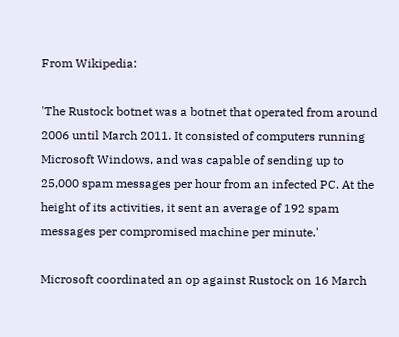From Wikipedia:

'The Rustock botnet was a botnet that operated from around 2006 until March 2011. It consisted of computers running Microsoft Windows, and was capable of sending up to 25,000 spam messages per hour from an infected PC. At the height of its activities, it sent an average of 192 spam messages per compromised machine per minute.'

Microsoft coordinated an op against Rustock on 16 March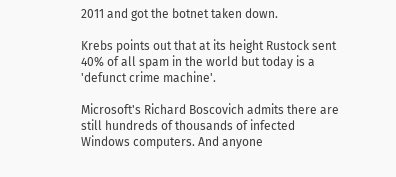2011 and got the botnet taken down.

Krebs points out that at its height Rustock sent 40% of all spam in the world but today is a 'defunct crime machine'.

Microsoft's Richard Boscovich admits there are still hundreds of thousands of infected Windows computers. And anyone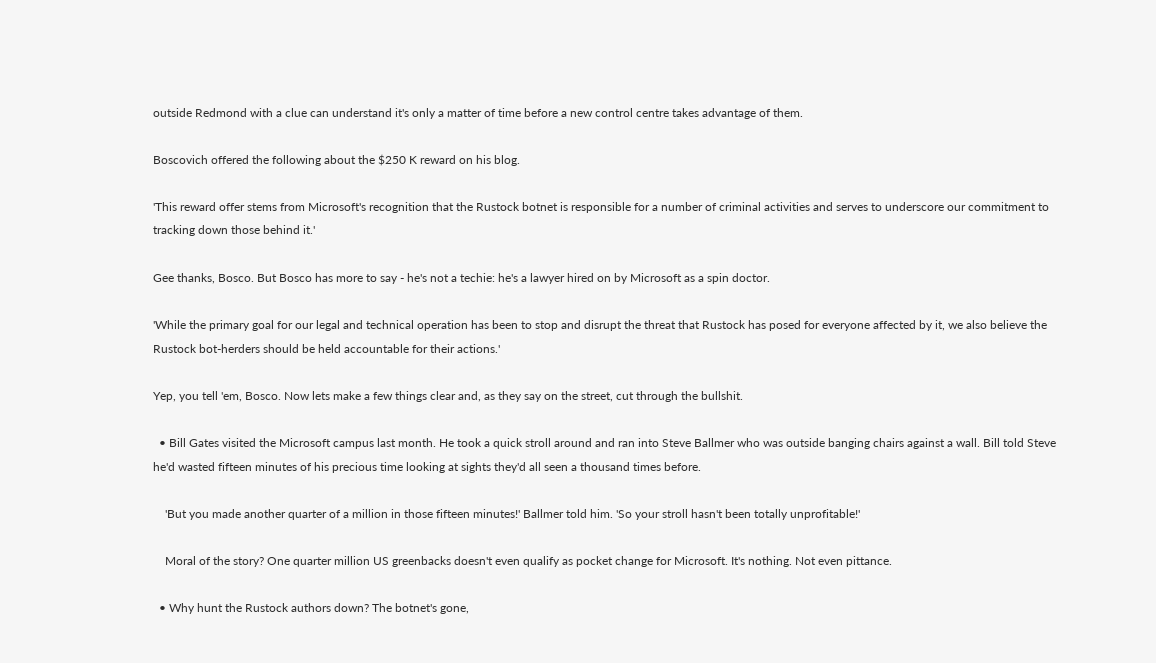outside Redmond with a clue can understand it's only a matter of time before a new control centre takes advantage of them.

Boscovich offered the following about the $250 K reward on his blog.

'This reward offer stems from Microsoft's recognition that the Rustock botnet is responsible for a number of criminal activities and serves to underscore our commitment to tracking down those behind it.'

Gee thanks, Bosco. But Bosco has more to say - he's not a techie: he's a lawyer hired on by Microsoft as a spin doctor.

'While the primary goal for our legal and technical operation has been to stop and disrupt the threat that Rustock has posed for everyone affected by it, we also believe the Rustock bot-herders should be held accountable for their actions.'

Yep, you tell 'em, Bosco. Now lets make a few things clear and, as they say on the street, cut through the bullshit.

  • Bill Gates visited the Microsoft campus last month. He took a quick stroll around and ran into Steve Ballmer who was outside banging chairs against a wall. Bill told Steve he'd wasted fifteen minutes of his precious time looking at sights they'd all seen a thousand times before.

    'But you made another quarter of a million in those fifteen minutes!' Ballmer told him. 'So your stroll hasn't been totally unprofitable!'

    Moral of the story? One quarter million US greenbacks doesn't even qualify as pocket change for Microsoft. It's nothing. Not even pittance.

  • Why hunt the Rustock authors down? The botnet's gone,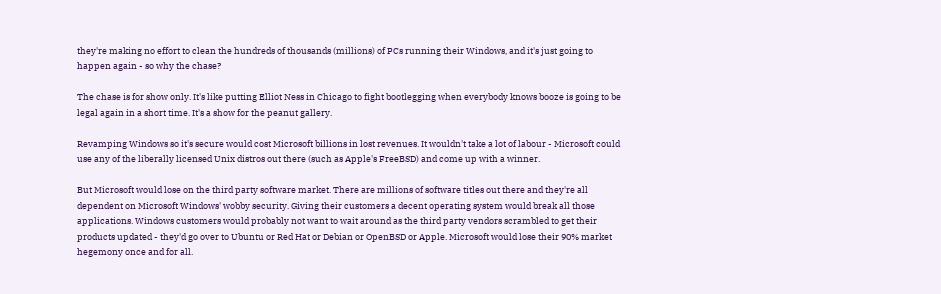they're making no effort to clean the hundreds of thousands (millions) of PCs running their Windows, and it's just going to happen again - so why the chase?

The chase is for show only. It's like putting Elliot Ness in Chicago to fight bootlegging when everybody knows booze is going to be legal again in a short time. It's a show for the peanut gallery.

Revamping Windows so it's secure would cost Microsoft billions in lost revenues. It wouldn't take a lot of labour - Microsoft could use any of the liberally licensed Unix distros out there (such as Apple's FreeBSD) and come up with a winner.

But Microsoft would lose on the third party software market. There are millions of software titles out there and they're all dependent on Microsoft Windows' wobby security. Giving their customers a decent operating system would break all those applications. Windows customers would probably not want to wait around as the third party vendors scrambled to get their products updated - they'd go over to Ubuntu or Red Hat or Debian or OpenBSD or Apple. Microsoft would lose their 90% market hegemony once and for all.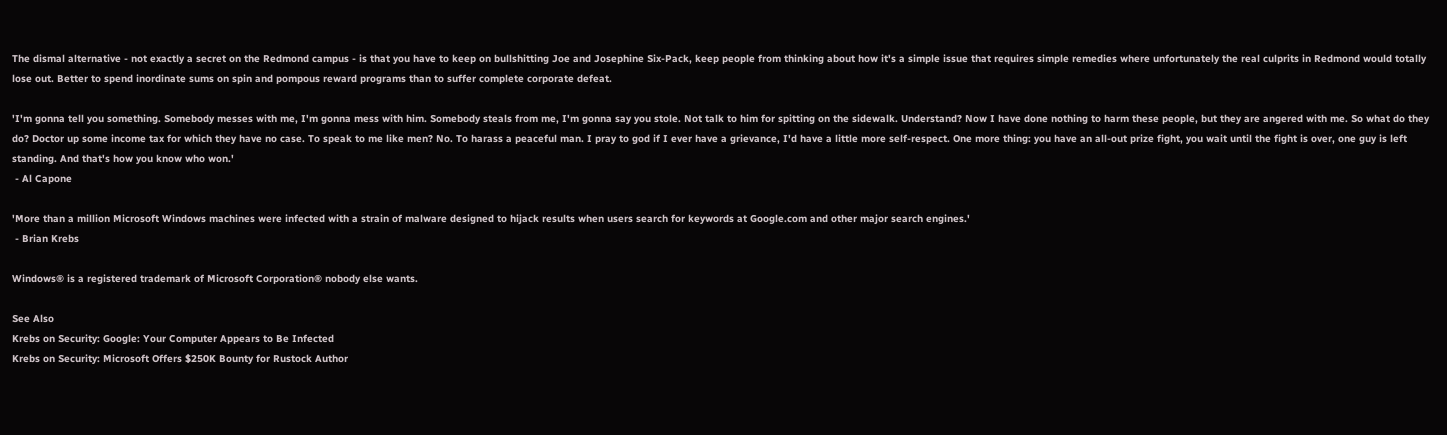The dismal alternative - not exactly a secret on the Redmond campus - is that you have to keep on bullshitting Joe and Josephine Six-Pack, keep people from thinking about how it's a simple issue that requires simple remedies where unfortunately the real culprits in Redmond would totally lose out. Better to spend inordinate sums on spin and pompous reward programs than to suffer complete corporate defeat.

'I'm gonna tell you something. Somebody messes with me, I'm gonna mess with him. Somebody steals from me, I'm gonna say you stole. Not talk to him for spitting on the sidewalk. Understand? Now I have done nothing to harm these people, but they are angered with me. So what do they do? Doctor up some income tax for which they have no case. To speak to me like men? No. To harass a peaceful man. I pray to god if I ever have a grievance, I'd have a little more self-respect. One more thing: you have an all-out prize fight, you wait until the fight is over, one guy is left standing. And that's how you know who won.'
 - Al Capone

'More than a million Microsoft Windows machines were infected with a strain of malware designed to hijack results when users search for keywords at Google.com and other major search engines.'
 - Brian Krebs

Windows® is a registered trademark of Microsoft Corporation® nobody else wants.

See Also
Krebs on Security: Google: Your Computer Appears to Be Infected
Krebs on Security: Microsoft Offers $250K Bounty for Rustock Author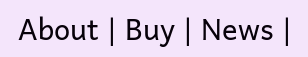About | Buy | News |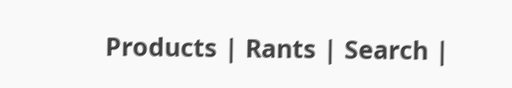Products | Rants | Search |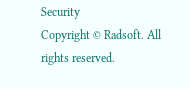Security
Copyright © Radsoft. All rights reserved.